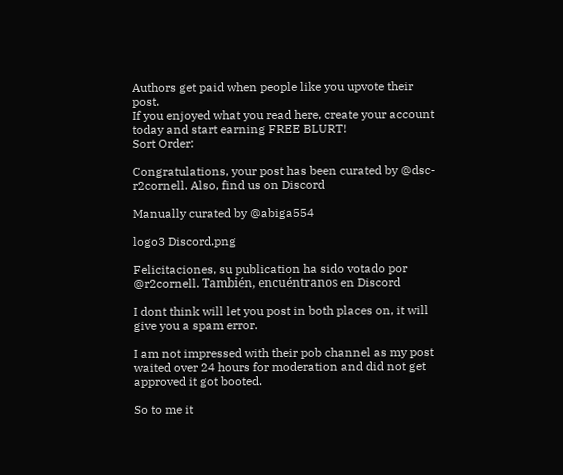Authors get paid when people like you upvote their post.
If you enjoyed what you read here, create your account today and start earning FREE BLURT!
Sort Order:

Congratulations, your post has been curated by @dsc-r2cornell. Also, find us on Discord

Manually curated by @abiga554

logo3 Discord.png

Felicitaciones, su publication ha sido votado por @r2cornell. También, encuéntranos en Discord

I dont think will let you post in both places on, it will give you a spam error.

I am not impressed with their pob channel as my post waited over 24 hours for moderation and did not get approved it got booted.

So to me it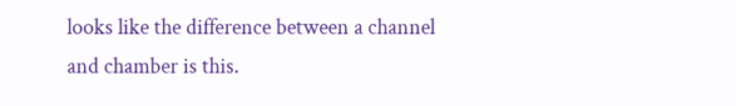looks like the difference between a channel and chamber is this.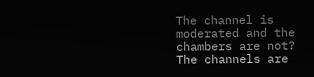The channel is moderated and the chambers are not? The channels are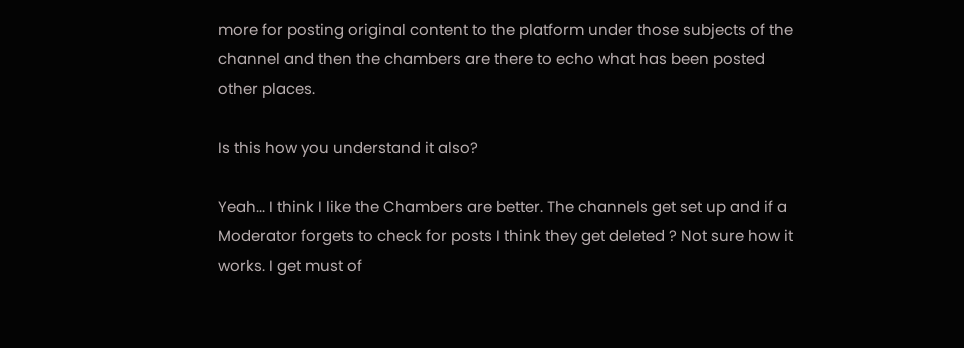more for posting original content to the platform under those subjects of the channel and then the chambers are there to echo what has been posted other places.

Is this how you understand it also?

Yeah... I think I like the Chambers are better. The channels get set up and if a Moderator forgets to check for posts I think they get deleted ? Not sure how it works. I get must of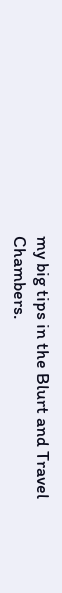my big tips in the Blurt and Travel Chambers.